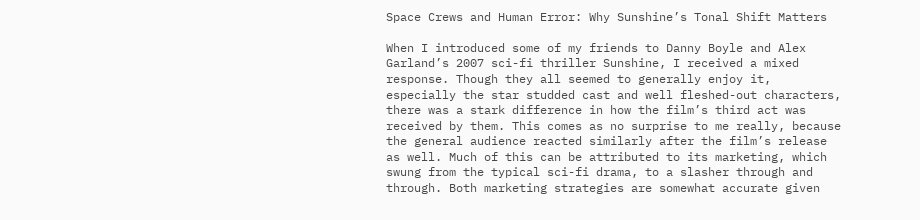Space Crews and Human Error: Why Sunshine’s Tonal Shift Matters

When I introduced some of my friends to Danny Boyle and Alex Garland’s 2007 sci-fi thriller Sunshine, I received a mixed response. Though they all seemed to generally enjoy it, especially the star studded cast and well fleshed-out characters, there was a stark difference in how the film’s third act was received by them. This comes as no surprise to me really, because the general audience reacted similarly after the film’s release as well. Much of this can be attributed to its marketing, which swung from the typical sci-fi drama, to a slasher through and through. Both marketing strategies are somewhat accurate given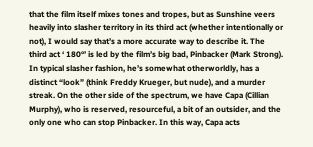that the film itself mixes tones and tropes, but as Sunshine veers heavily into slasher territory in its third act (whether intentionally or not), I would say that’s a more accurate way to describe it. The third act ‘ 180°’ is led by the film’s big bad, Pinbacker (Mark Strong). In typical slasher fashion, he’s somewhat otherworldly, has a distinct “look” (think Freddy Krueger, but nude), and a murder streak. On the other side of the spectrum, we have Capa (Cillian Murphy), who is reserved, resourceful, a bit of an outsider, and the only one who can stop Pinbacker. In this way, Capa acts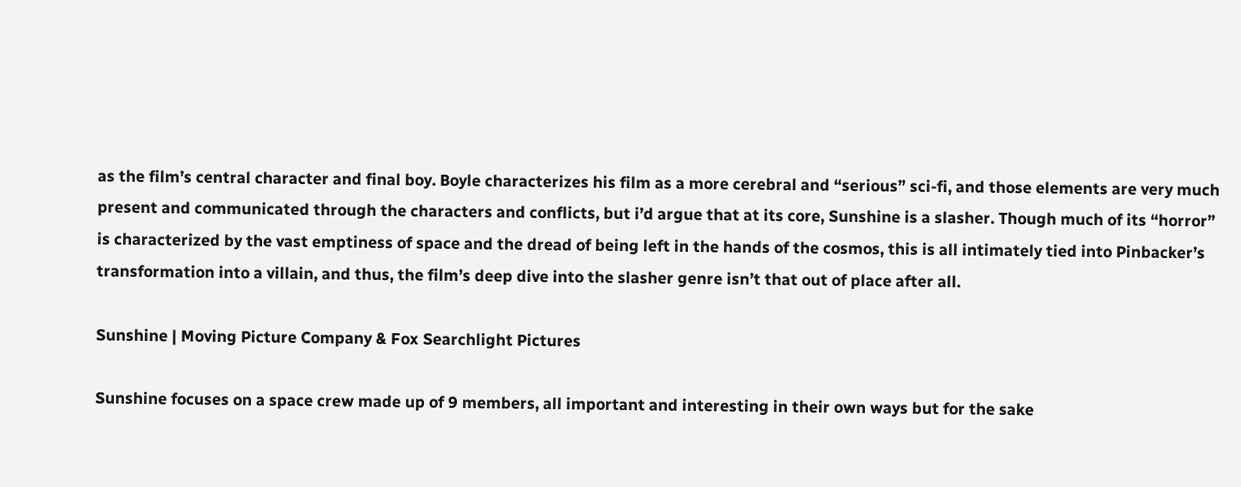as the film’s central character and final boy. Boyle characterizes his film as a more cerebral and “serious” sci-fi, and those elements are very much present and communicated through the characters and conflicts, but i’d argue that at its core, Sunshine is a slasher. Though much of its “horror” is characterized by the vast emptiness of space and the dread of being left in the hands of the cosmos, this is all intimately tied into Pinbacker’s transformation into a villain, and thus, the film’s deep dive into the slasher genre isn’t that out of place after all.

Sunshine | Moving Picture Company & Fox Searchlight Pictures

Sunshine focuses on a space crew made up of 9 members, all important and interesting in their own ways but for the sake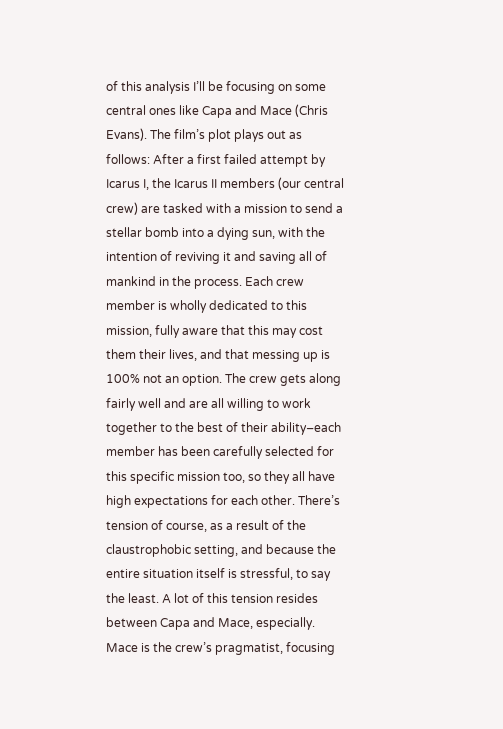of this analysis I’ll be focusing on some central ones like Capa and Mace (Chris Evans). The film’s plot plays out as follows: After a first failed attempt by Icarus I, the Icarus II members (our central crew) are tasked with a mission to send a stellar bomb into a dying sun, with the intention of reviving it and saving all of mankind in the process. Each crew member is wholly dedicated to this mission, fully aware that this may cost them their lives, and that messing up is 100% not an option. The crew gets along fairly well and are all willing to work together to the best of their ability–each member has been carefully selected for this specific mission too, so they all have high expectations for each other. There’s tension of course, as a result of the claustrophobic setting, and because the entire situation itself is stressful, to say the least. A lot of this tension resides between Capa and Mace, especially. Mace is the crew’s pragmatist, focusing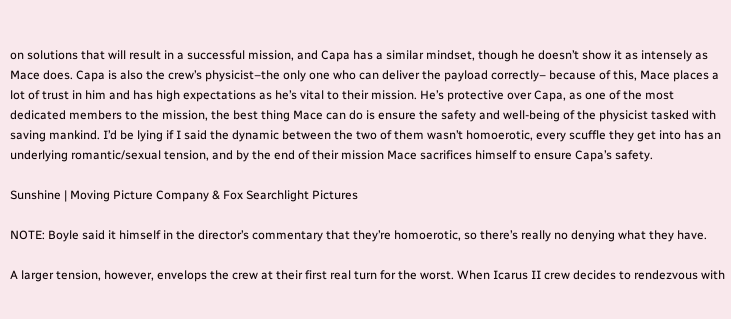on solutions that will result in a successful mission, and Capa has a similar mindset, though he doesn’t show it as intensely as Mace does. Capa is also the crew’s physicist–the only one who can deliver the payload correctly– because of this, Mace places a lot of trust in him and has high expectations as he’s vital to their mission. He’s protective over Capa, as one of the most dedicated members to the mission, the best thing Mace can do is ensure the safety and well-being of the physicist tasked with saving mankind. I’d be lying if I said the dynamic between the two of them wasn’t homoerotic, every scuffle they get into has an underlying romantic/sexual tension, and by the end of their mission Mace sacrifices himself to ensure Capa’s safety.

Sunshine | Moving Picture Company & Fox Searchlight Pictures

NOTE: Boyle said it himself in the director’s commentary that they’re homoerotic, so there’s really no denying what they have.

A larger tension, however, envelops the crew at their first real turn for the worst. When Icarus II crew decides to rendezvous with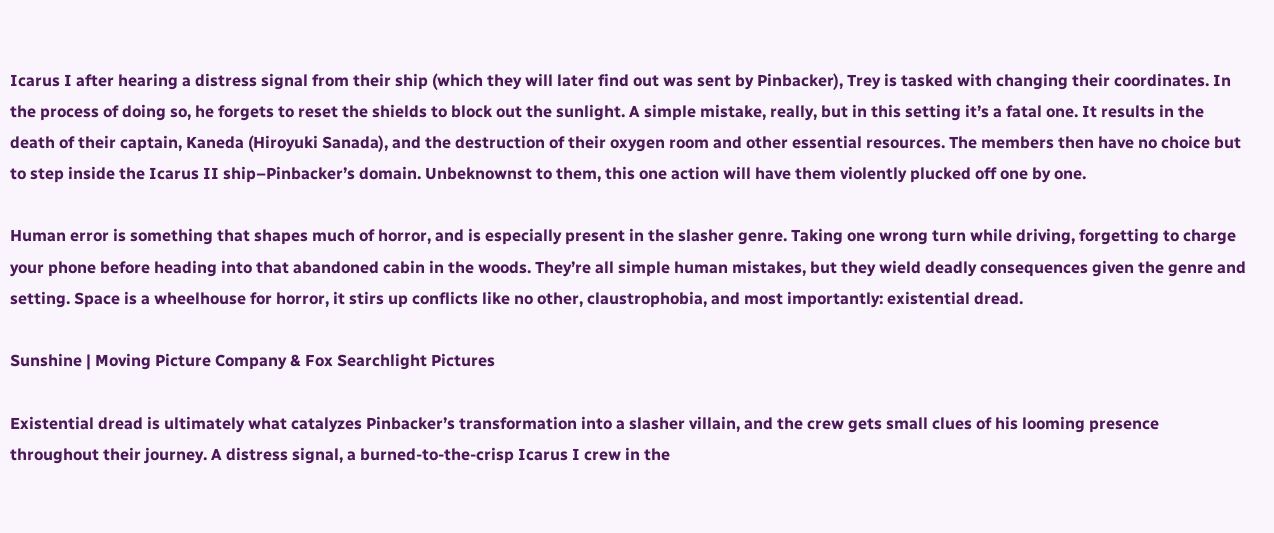Icarus I after hearing a distress signal from their ship (which they will later find out was sent by Pinbacker), Trey is tasked with changing their coordinates. In the process of doing so, he forgets to reset the shields to block out the sunlight. A simple mistake, really, but in this setting it’s a fatal one. It results in the death of their captain, Kaneda (Hiroyuki Sanada), and the destruction of their oxygen room and other essential resources. The members then have no choice but to step inside the Icarus II ship–Pinbacker’s domain. Unbeknownst to them, this one action will have them violently plucked off one by one.

Human error is something that shapes much of horror, and is especially present in the slasher genre. Taking one wrong turn while driving, forgetting to charge your phone before heading into that abandoned cabin in the woods. They’re all simple human mistakes, but they wield deadly consequences given the genre and setting. Space is a wheelhouse for horror, it stirs up conflicts like no other, claustrophobia, and most importantly: existential dread.

Sunshine | Moving Picture Company & Fox Searchlight Pictures

Existential dread is ultimately what catalyzes Pinbacker’s transformation into a slasher villain, and the crew gets small clues of his looming presence throughout their journey. A distress signal, a burned-to-the-crisp Icarus I crew in the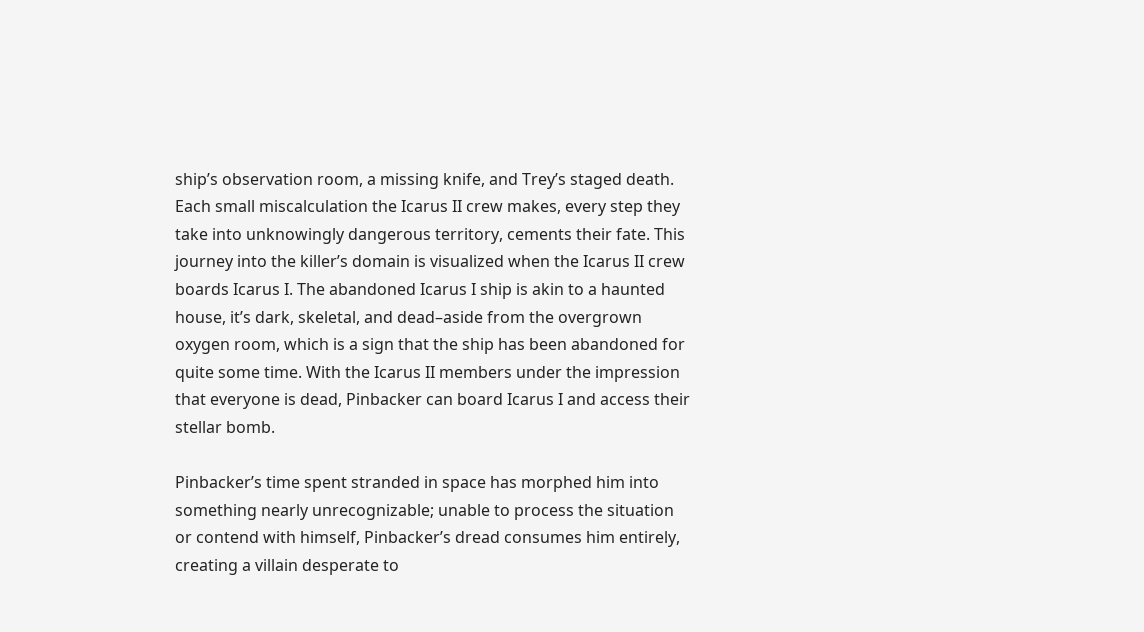ship’s observation room, a missing knife, and Trey’s staged death. Each small miscalculation the Icarus II crew makes, every step they take into unknowingly dangerous territory, cements their fate. This journey into the killer’s domain is visualized when the Icarus II crew boards Icarus I. The abandoned Icarus I ship is akin to a haunted house, it’s dark, skeletal, and dead–aside from the overgrown oxygen room, which is a sign that the ship has been abandoned for quite some time. With the Icarus II members under the impression that everyone is dead, Pinbacker can board Icarus I and access their stellar bomb.

Pinbacker’s time spent stranded in space has morphed him into something nearly unrecognizable; unable to process the situation or contend with himself, Pinbacker’s dread consumes him entirely, creating a villain desperate to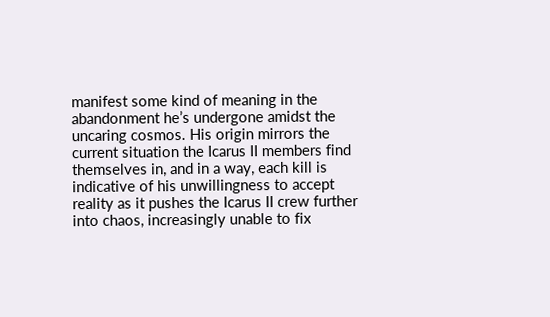manifest some kind of meaning in the abandonment he’s undergone amidst the uncaring cosmos. His origin mirrors the current situation the Icarus II members find themselves in, and in a way, each kill is indicative of his unwillingness to accept reality as it pushes the Icarus II crew further into chaos, increasingly unable to fix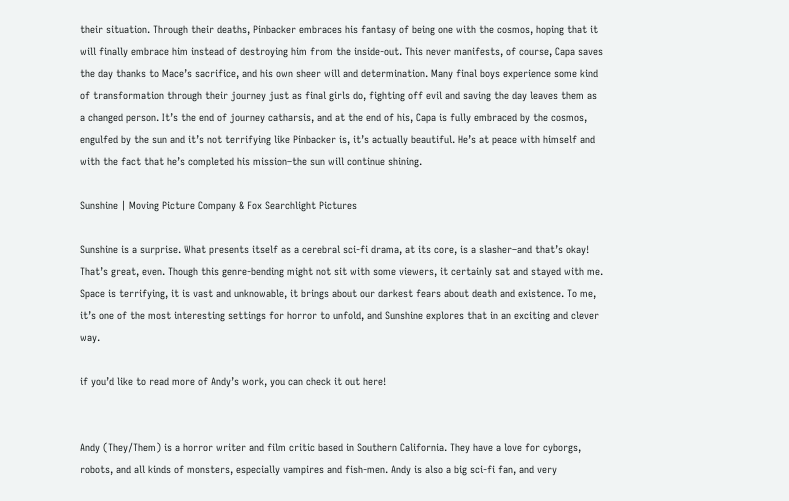their situation. Through their deaths, Pinbacker embraces his fantasy of being one with the cosmos, hoping that it will finally embrace him instead of destroying him from the inside-out. This never manifests, of course, Capa saves the day thanks to Mace’s sacrifice, and his own sheer will and determination. Many final boys experience some kind of transformation through their journey just as final girls do, fighting off evil and saving the day leaves them as a changed person. It’s the end of journey catharsis, and at the end of his, Capa is fully embraced by the cosmos, engulfed by the sun and it’s not terrifying like Pinbacker is, it’s actually beautiful. He’s at peace with himself and with the fact that he’s completed his mission–the sun will continue shining.

Sunshine | Moving Picture Company & Fox Searchlight Pictures

Sunshine is a surprise. What presents itself as a cerebral sci-fi drama, at its core, is a slasher–and that’s okay! That’s great, even. Though this genre-bending might not sit with some viewers, it certainly sat and stayed with me. Space is terrifying, it is vast and unknowable, it brings about our darkest fears about death and existence. To me, it’s one of the most interesting settings for horror to unfold, and Sunshine explores that in an exciting and clever way.

if you’d like to read more of Andy’s work, you can check it out here!


Andy (They/Them) is a horror writer and film critic based in Southern California. They have a love for cyborgs, robots, and all kinds of monsters, especially vampires and fish-men. Andy is also a big sci-fi fan, and very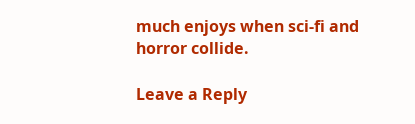much enjoys when sci-fi and horror collide.

Leave a Reply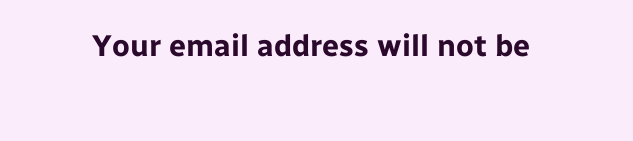Your email address will not be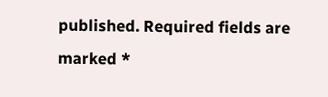published. Required fields are marked *